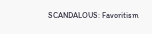SCANDALOUS: Favoritism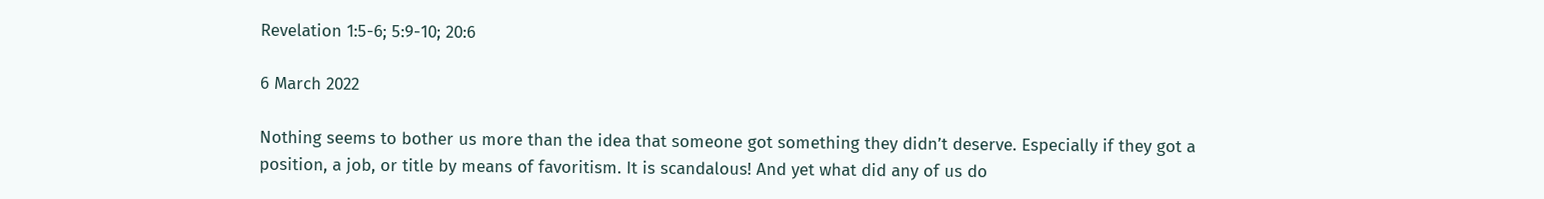Revelation 1:5-6; 5:9-10; 20:6

6 March 2022

Nothing seems to bother us more than the idea that someone got something they didn’t deserve. Especially if they got a position, a job, or title by means of favoritism. It is scandalous! And yet what did any of us do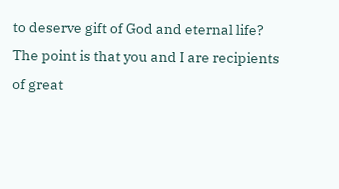to deserve gift of God and eternal life? The point is that you and I are recipients of great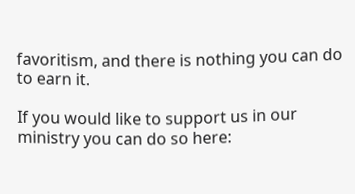favoritism, and there is nothing you can do to earn it.

If you would like to support us in our ministry you can do so here: